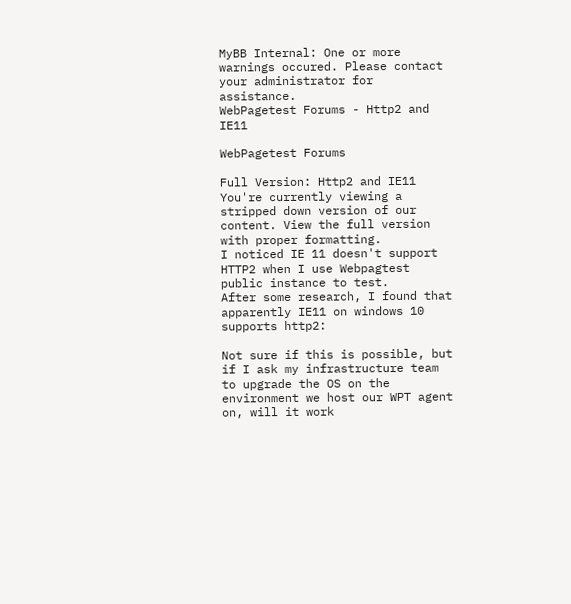MyBB Internal: One or more warnings occured. Please contact your administrator for assistance.
WebPagetest Forums - Http2 and IE11

WebPagetest Forums

Full Version: Http2 and IE11
You're currently viewing a stripped down version of our content. View the full version with proper formatting.
I noticed IE 11 doesn't support HTTP2 when I use Webpagtest public instance to test.
After some research, I found that apparently IE11 on windows 10 supports http2:

Not sure if this is possible, but if I ask my infrastructure team to upgrade the OS on the environment we host our WPT agent on, will it work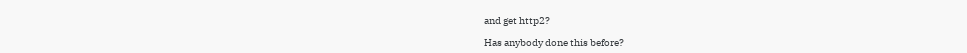and get http2?

Has anybody done this before?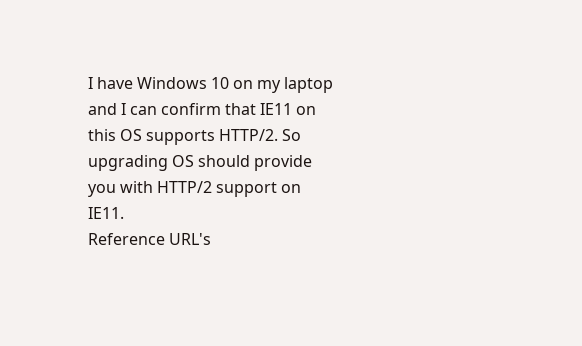I have Windows 10 on my laptop and I can confirm that IE11 on this OS supports HTTP/2. So upgrading OS should provide you with HTTP/2 support on IE11.
Reference URL's